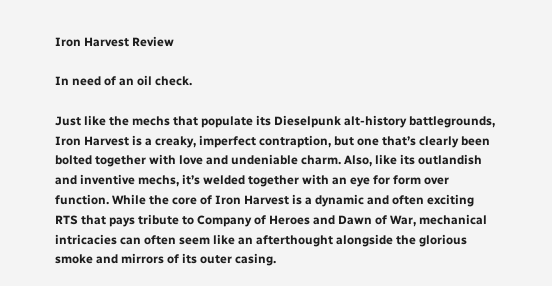Iron Harvest Review

In need of an oil check.

Just like the mechs that populate its Dieselpunk alt-history battlegrounds, Iron Harvest is a creaky, imperfect contraption, but one that’s clearly been bolted together with love and undeniable charm. Also, like its outlandish and inventive mechs, it’s welded together with an eye for form over function. While the core of Iron Harvest is a dynamic and often exciting RTS that pays tribute to Company of Heroes and Dawn of War, mechanical intricacies can often seem like an afterthought alongside the glorious smoke and mirrors of its outer casing.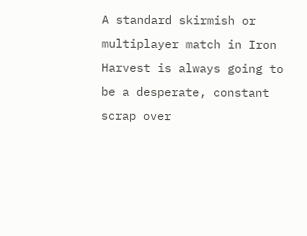A standard skirmish or multiplayer match in Iron Harvest is always going to be a desperate, constant scrap over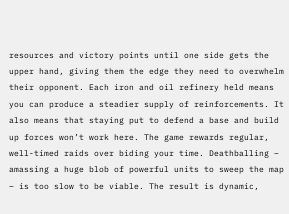resources and victory points until one side gets the upper hand, giving them the edge they need to overwhelm their opponent. Each iron and oil refinery held means you can produce a steadier supply of reinforcements. It also means that staying put to defend a base and build up forces won’t work here. The game rewards regular, well-timed raids over biding your time. Deathballing – amassing a huge blob of powerful units to sweep the map – is too slow to be viable. The result is dynamic,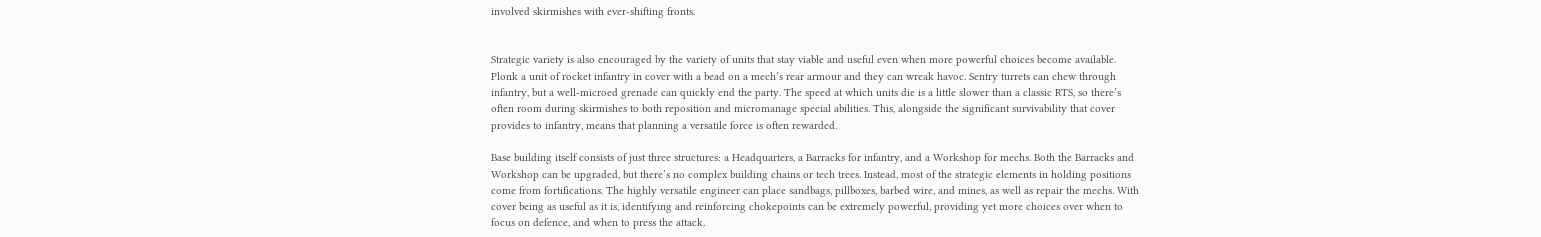involved skirmishes with ever-shifting fronts.


Strategic variety is also encouraged by the variety of units that stay viable and useful even when more powerful choices become available. Plonk a unit of rocket infantry in cover with a bead on a mech’s rear armour and they can wreak havoc. Sentry turrets can chew through infantry, but a well-microed grenade can quickly end the party. The speed at which units die is a little slower than a classic RTS, so there’s often room during skirmishes to both reposition and micromanage special abilities. This, alongside the significant survivability that cover provides to infantry, means that planning a versatile force is often rewarded.

Base building itself consists of just three structures: a Headquarters, a Barracks for infantry, and a Workshop for mechs. Both the Barracks and Workshop can be upgraded, but there’s no complex building chains or tech trees. Instead, most of the strategic elements in holding positions come from fortifications. The highly versatile engineer can place sandbags, pillboxes, barbed wire, and mines, as well as repair the mechs. With cover being as useful as it is, identifying and reinforcing chokepoints can be extremely powerful, providing yet more choices over when to focus on defence, and when to press the attack.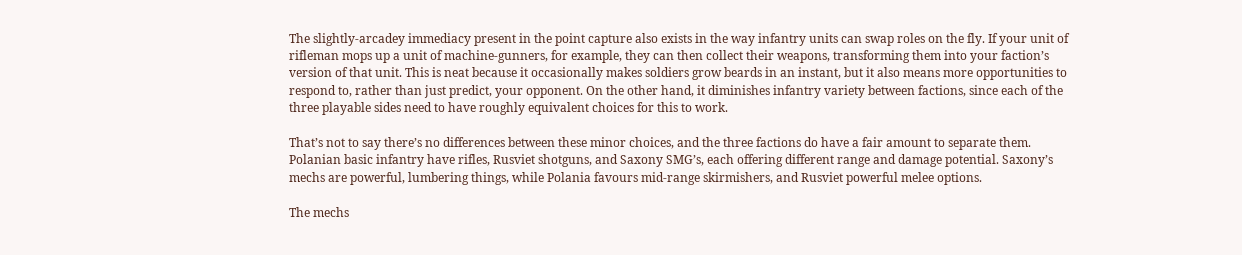The slightly-arcadey immediacy present in the point capture also exists in the way infantry units can swap roles on the fly. If your unit of rifleman mops up a unit of machine-gunners, for example, they can then collect their weapons, transforming them into your faction’s version of that unit. This is neat because it occasionally makes soldiers grow beards in an instant, but it also means more opportunities to respond to, rather than just predict, your opponent. On the other hand, it diminishes infantry variety between factions, since each of the three playable sides need to have roughly equivalent choices for this to work.

That’s not to say there’s no differences between these minor choices, and the three factions do have a fair amount to separate them. Polanian basic infantry have rifles, Rusviet shotguns, and Saxony SMG’s, each offering different range and damage potential. Saxony’s mechs are powerful, lumbering things, while Polania favours mid-range skirmishers, and Rusviet powerful melee options.

The mechs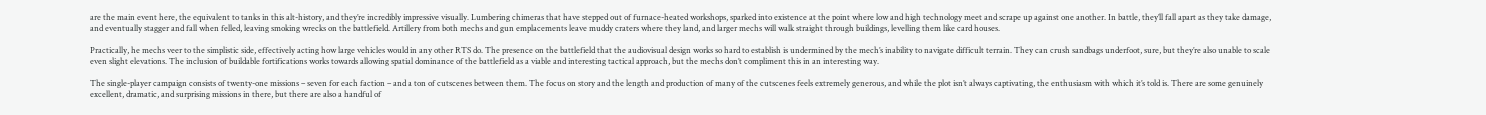are the main event here, the equivalent to tanks in this alt-history, and they’re incredibly impressive visually. Lumbering chimeras that have stepped out of furnace-heated workshops, sparked into existence at the point where low and high technology meet and scrape up against one another. In battle, they’ll fall apart as they take damage, and eventually stagger and fall when felled, leaving smoking wrecks on the battlefield. Artillery from both mechs and gun emplacements leave muddy craters where they land, and larger mechs will walk straight through buildings, levelling them like card houses.

Practically, he mechs veer to the simplistic side, effectively acting how large vehicles would in any other RTS do. The presence on the battlefield that the audiovisual design works so hard to establish is undermined by the mech’s inability to navigate difficult terrain. They can crush sandbags underfoot, sure, but they’re also unable to scale even slight elevations. The inclusion of buildable fortifications works towards allowing spatial dominance of the battlefield as a viable and interesting tactical approach, but the mechs don’t compliment this in an interesting way.

The single-player campaign consists of twenty-one missions – seven for each faction – and a ton of cutscenes between them. The focus on story and the length and production of many of the cutscenes feels extremely generous, and while the plot isn’t always captivating, the enthusiasm with which it’s told is. There are some genuinely excellent, dramatic, and surprising missions in there, but there are also a handful of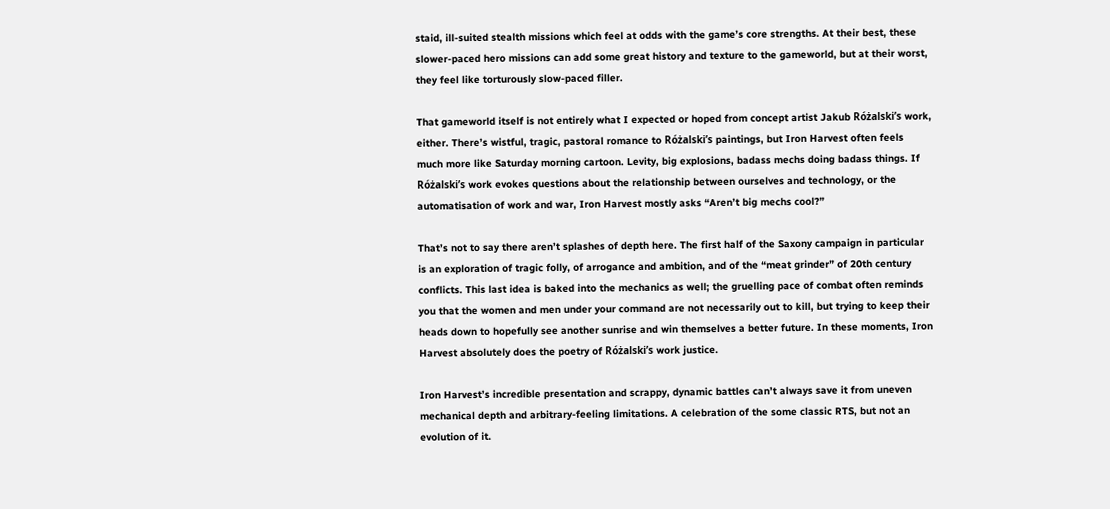staid, ill-suited stealth missions which feel at odds with the game’s core strengths. At their best, these slower-paced hero missions can add some great history and texture to the gameworld, but at their worst, they feel like torturously slow-paced filler.

That gameworld itself is not entirely what I expected or hoped from concept artist Jakub Różalski’s work, either. There’s wistful, tragic, pastoral romance to Różalski’s paintings, but Iron Harvest often feels much more like Saturday morning cartoon. Levity, big explosions, badass mechs doing badass things. If Różalski’s work evokes questions about the relationship between ourselves and technology, or the automatisation of work and war, Iron Harvest mostly asks “Aren’t big mechs cool?”

That’s not to say there aren’t splashes of depth here. The first half of the Saxony campaign in particular is an exploration of tragic folly, of arrogance and ambition, and of the “meat grinder” of 20th century conflicts. This last idea is baked into the mechanics as well; the gruelling pace of combat often reminds you that the women and men under your command are not necessarily out to kill, but trying to keep their heads down to hopefully see another sunrise and win themselves a better future. In these moments, Iron Harvest absolutely does the poetry of Różalski’s work justice.

Iron Harvest’s incredible presentation and scrappy, dynamic battles can’t always save it from uneven mechanical depth and arbitrary-feeling limitations. A celebration of the some classic RTS, but not an evolution of it.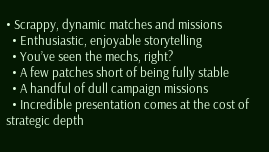• Scrappy, dynamic matches and missions
  • Enthusiastic, enjoyable storytelling
  • You’ve seen the mechs, right?
  • A few patches short of being fully stable
  • A handful of dull campaign missions
  • Incredible presentation comes at the cost of strategic depth